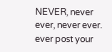NEVER, never ever, never ever. ever post your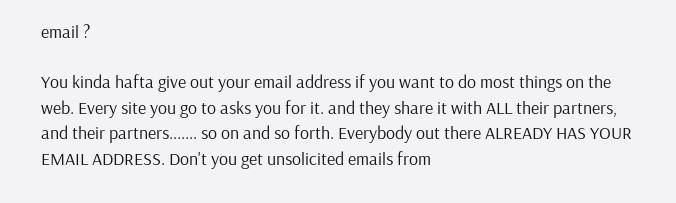email ?

You kinda hafta give out your email address if you want to do most things on the web. Every site you go to asks you for it. and they share it with ALL their partners, and their partners....... so on and so forth. Everybody out there ALREADY HAS YOUR EMAIL ADDRESS. Don't you get unsolicited emails from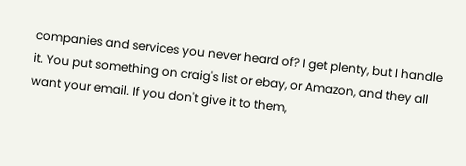companies and services you never heard of? I get plenty, but I handle it. You put something on craig's list or ebay, or Amazon, and they all want your email. If you don't give it to them,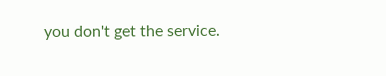you don't get the service.